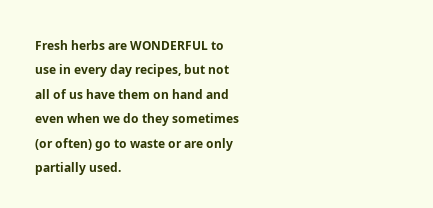Fresh herbs are WONDERFUL to use in every day recipes, but not all of us have them on hand and even when we do they sometimes (or often) go to waste or are only partially used.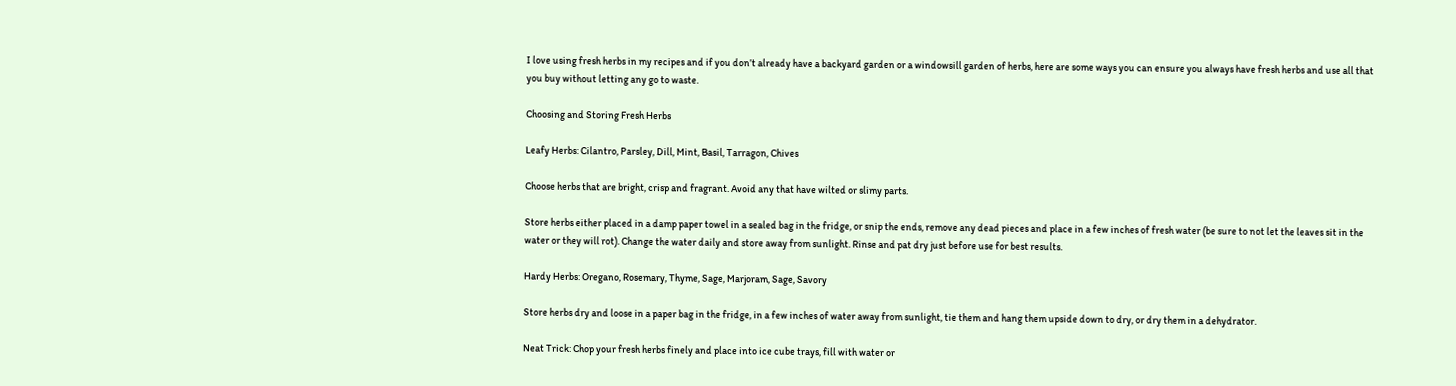I love using fresh herbs in my recipes and if you don’t already have a backyard garden or a windowsill garden of herbs, here are some ways you can ensure you always have fresh herbs and use all that you buy without letting any go to waste.

Choosing and Storing Fresh Herbs

Leafy Herbs: Cilantro, Parsley, Dill, Mint, Basil, Tarragon, Chives

Choose herbs that are bright, crisp and fragrant. Avoid any that have wilted or slimy parts.

Store herbs either placed in a damp paper towel in a sealed bag in the fridge, or snip the ends, remove any dead pieces and place in a few inches of fresh water (be sure to not let the leaves sit in the water or they will rot). Change the water daily and store away from sunlight. Rinse and pat dry just before use for best results.

Hardy Herbs: Oregano, Rosemary, Thyme, Sage, Marjoram, Sage, Savory

Store herbs dry and loose in a paper bag in the fridge, in a few inches of water away from sunlight, tie them and hang them upside down to dry, or dry them in a dehydrator.

Neat Trick: Chop your fresh herbs finely and place into ice cube trays, fill with water or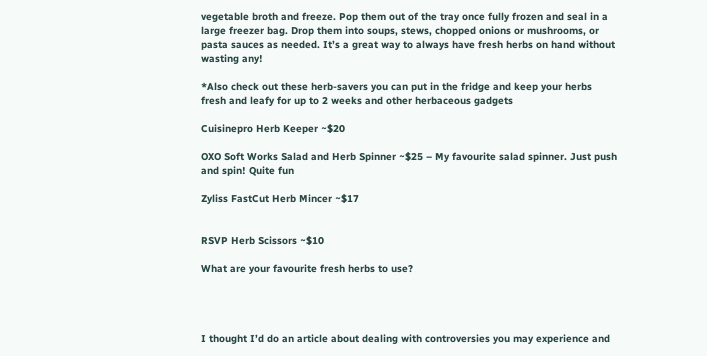vegetable broth and freeze. Pop them out of the tray once fully frozen and seal in a large freezer bag. Drop them into soups, stews, chopped onions or mushrooms, or pasta sauces as needed. It’s a great way to always have fresh herbs on hand without wasting any!

*Also check out these herb-savers you can put in the fridge and keep your herbs fresh and leafy for up to 2 weeks and other herbaceous gadgets

Cuisinepro Herb Keeper ~$20

OXO Soft Works Salad and Herb Spinner ~$25 – My favourite salad spinner. Just push and spin! Quite fun

Zyliss FastCut Herb Mincer ~$17


RSVP Herb Scissors ~$10

What are your favourite fresh herbs to use?




I thought I’d do an article about dealing with controversies you may experience and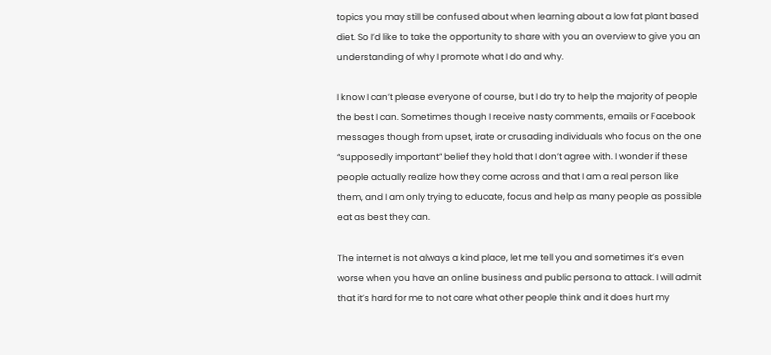topics you may still be confused about when learning about a low fat plant based diet. So I’d like to take the opportunity to share with you an overview to give you an understanding of why I promote what I do and why.

I know I can’t please everyone of course, but I do try to help the majority of people the best I can. Sometimes though I receive nasty comments, emails or Facebook messages though from upset, irate or crusading individuals who focus on the one “supposedly important” belief they hold that I don’t agree with. I wonder if these people actually realize how they come across and that I am a real person like them, and I am only trying to educate, focus and help as many people as possible eat as best they can.

The internet is not always a kind place, let me tell you and sometimes it’s even worse when you have an online business and public persona to attack. I will admit that it’s hard for me to not care what other people think and it does hurt my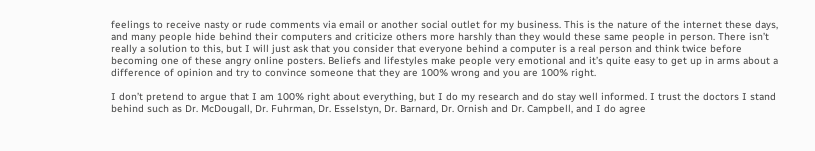feelings to receive nasty or rude comments via email or another social outlet for my business. This is the nature of the internet these days, and many people hide behind their computers and criticize others more harshly than they would these same people in person. There isn’t really a solution to this, but I will just ask that you consider that everyone behind a computer is a real person and think twice before becoming one of these angry online posters. Beliefs and lifestyles make people very emotional and it’s quite easy to get up in arms about a difference of opinion and try to convince someone that they are 100% wrong and you are 100% right.

I don’t pretend to argue that I am 100% right about everything, but I do my research and do stay well informed. I trust the doctors I stand behind such as Dr. McDougall, Dr. Fuhrman, Dr. Esselstyn, Dr. Barnard, Dr. Ornish and Dr. Campbell, and I do agree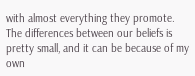with almost everything they promote. The differences between our beliefs is pretty small, and it can be because of my own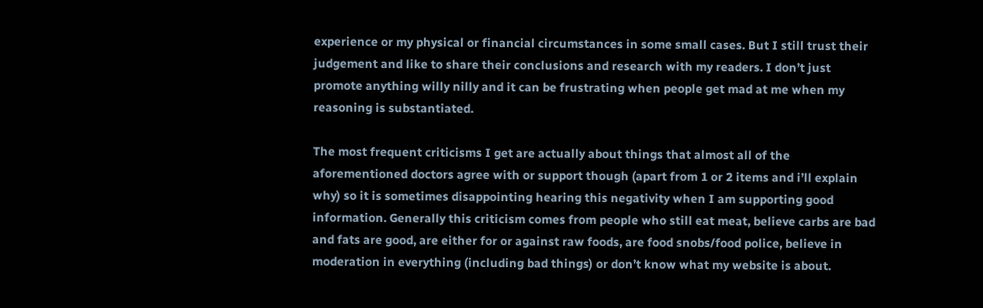experience or my physical or financial circumstances in some small cases. But I still trust their judgement and like to share their conclusions and research with my readers. I don’t just promote anything willy nilly and it can be frustrating when people get mad at me when my reasoning is substantiated.

The most frequent criticisms I get are actually about things that almost all of the aforementioned doctors agree with or support though (apart from 1 or 2 items and i’ll explain why) so it is sometimes disappointing hearing this negativity when I am supporting good information. Generally this criticism comes from people who still eat meat, believe carbs are bad and fats are good, are either for or against raw foods, are food snobs/food police, believe in moderation in everything (including bad things) or don’t know what my website is about.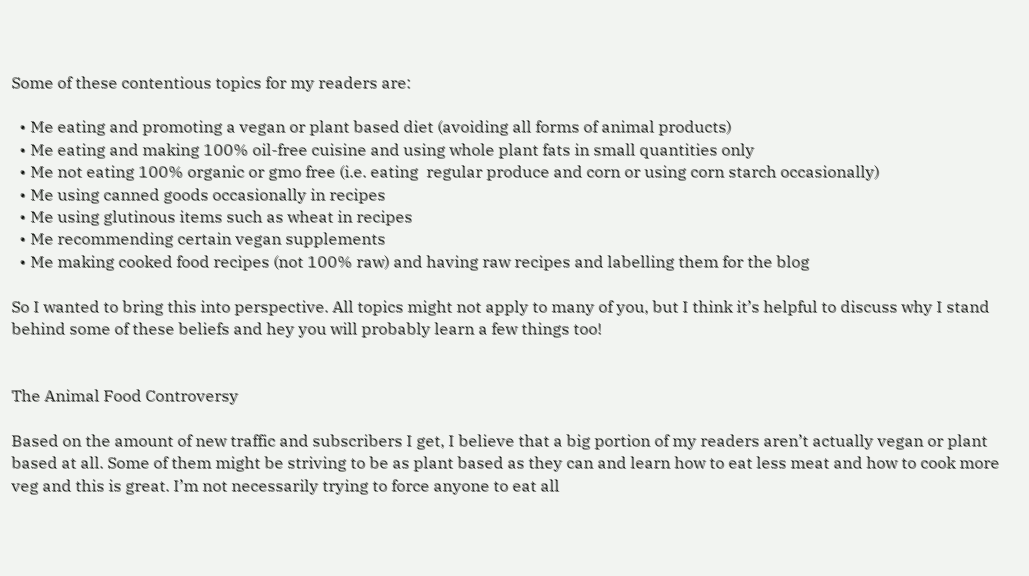Some of these contentious topics for my readers are:

  • Me eating and promoting a vegan or plant based diet (avoiding all forms of animal products)
  • Me eating and making 100% oil-free cuisine and using whole plant fats in small quantities only
  • Me not eating 100% organic or gmo free (i.e. eating  regular produce and corn or using corn starch occasionally)
  • Me using canned goods occasionally in recipes
  • Me using glutinous items such as wheat in recipes
  • Me recommending certain vegan supplements
  • Me making cooked food recipes (not 100% raw) and having raw recipes and labelling them for the blog

So I wanted to bring this into perspective. All topics might not apply to many of you, but I think it’s helpful to discuss why I stand behind some of these beliefs and hey you will probably learn a few things too!


The Animal Food Controversy

Based on the amount of new traffic and subscribers I get, I believe that a big portion of my readers aren’t actually vegan or plant based at all. Some of them might be striving to be as plant based as they can and learn how to eat less meat and how to cook more veg and this is great. I’m not necessarily trying to force anyone to eat all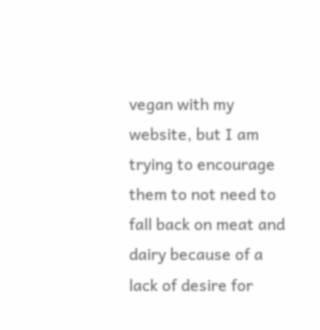vegan with my website, but I am trying to encourage them to not need to fall back on meat and dairy because of a lack of desire for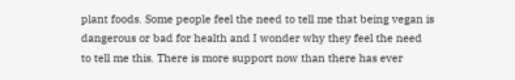plant foods. Some people feel the need to tell me that being vegan is dangerous or bad for health and I wonder why they feel the need to tell me this. There is more support now than there has ever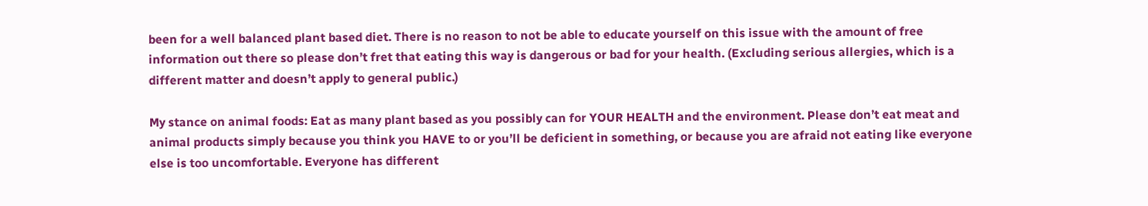been for a well balanced plant based diet. There is no reason to not be able to educate yourself on this issue with the amount of free information out there so please don’t fret that eating this way is dangerous or bad for your health. (Excluding serious allergies, which is a different matter and doesn’t apply to general public.)

My stance on animal foods: Eat as many plant based as you possibly can for YOUR HEALTH and the environment. Please don’t eat meat and animal products simply because you think you HAVE to or you’ll be deficient in something, or because you are afraid not eating like everyone else is too uncomfortable. Everyone has different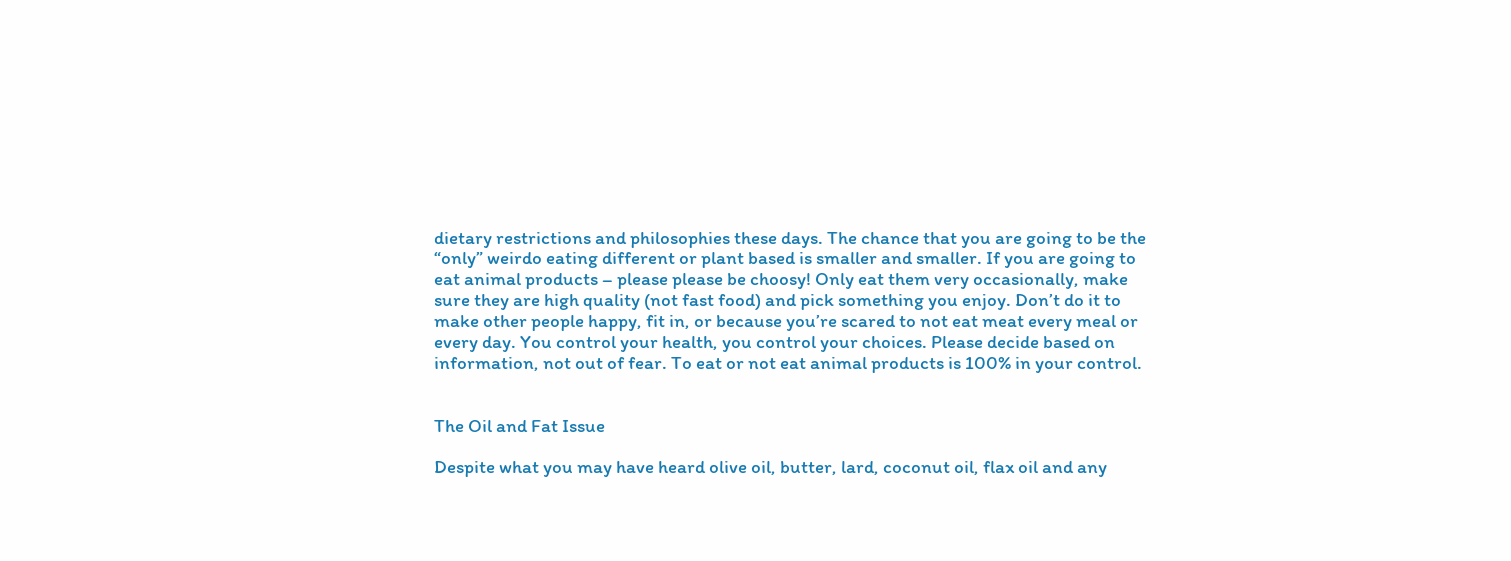dietary restrictions and philosophies these days. The chance that you are going to be the “only” weirdo eating different or plant based is smaller and smaller. If you are going to eat animal products – please please be choosy! Only eat them very occasionally, make sure they are high quality (not fast food) and pick something you enjoy. Don’t do it to make other people happy, fit in, or because you’re scared to not eat meat every meal or every day. You control your health, you control your choices. Please decide based on information, not out of fear. To eat or not eat animal products is 100% in your control.


The Oil and Fat Issue

Despite what you may have heard olive oil, butter, lard, coconut oil, flax oil and any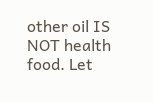other oil IS NOT health food. Let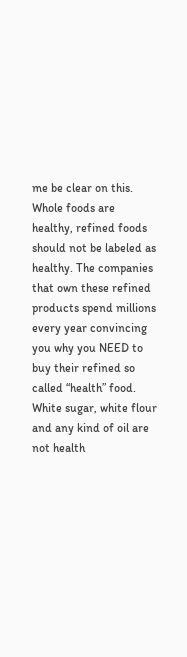me be clear on this. Whole foods are healthy, refined foods should not be labeled as healthy. The companies that own these refined products spend millions every year convincing you why you NEED to buy their refined so called “health” food. White sugar, white flour and any kind of oil are not health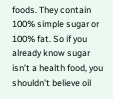foods. They contain 100% simple sugar or 100% fat. So if you already know sugar isn’t a health food, you shouldn’t believe oil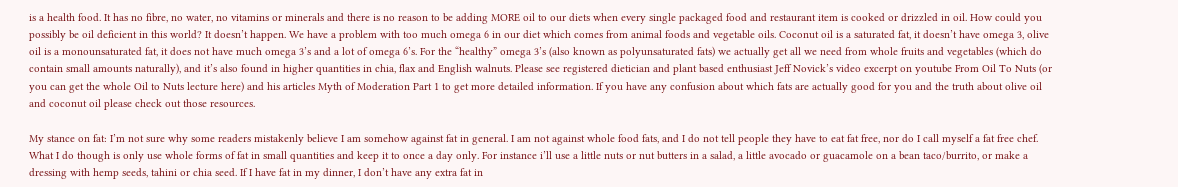is a health food. It has no fibre, no water, no vitamins or minerals and there is no reason to be adding MORE oil to our diets when every single packaged food and restaurant item is cooked or drizzled in oil. How could you possibly be oil deficient in this world? It doesn’t happen. We have a problem with too much omega 6 in our diet which comes from animal foods and vegetable oils. Coconut oil is a saturated fat, it doesn’t have omega 3, olive oil is a monounsaturated fat, it does not have much omega 3’s and a lot of omega 6’s. For the “healthy” omega 3’s (also known as polyunsaturated fats) we actually get all we need from whole fruits and vegetables (which do contain small amounts naturally), and it’s also found in higher quantities in chia, flax and English walnuts. Please see registered dietician and plant based enthusiast Jeff Novick’s video excerpt on youtube From Oil To Nuts (or you can get the whole Oil to Nuts lecture here) and his articles Myth of Moderation Part 1 to get more detailed information. If you have any confusion about which fats are actually good for you and the truth about olive oil and coconut oil please check out those resources.

My stance on fat: I’m not sure why some readers mistakenly believe I am somehow against fat in general. I am not against whole food fats, and I do not tell people they have to eat fat free, nor do I call myself a fat free chef. What I do though is only use whole forms of fat in small quantities and keep it to once a day only. For instance i’ll use a little nuts or nut butters in a salad, a little avocado or guacamole on a bean taco/burrito, or make a dressing with hemp seeds, tahini or chia seed. If I have fat in my dinner, I don’t have any extra fat in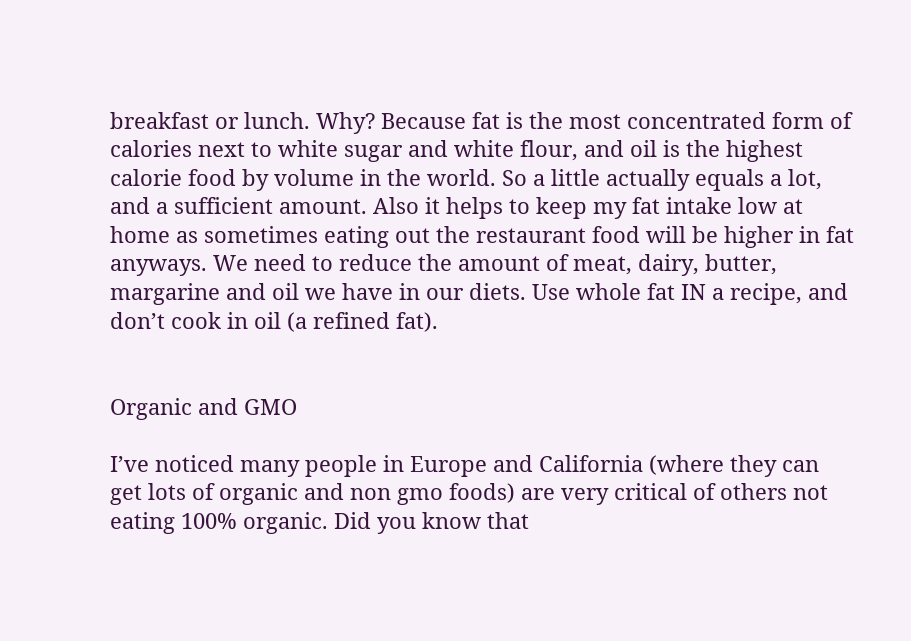breakfast or lunch. Why? Because fat is the most concentrated form of calories next to white sugar and white flour, and oil is the highest calorie food by volume in the world. So a little actually equals a lot, and a sufficient amount. Also it helps to keep my fat intake low at home as sometimes eating out the restaurant food will be higher in fat anyways. We need to reduce the amount of meat, dairy, butter, margarine and oil we have in our diets. Use whole fat IN a recipe, and don’t cook in oil (a refined fat).


Organic and GMO

I’ve noticed many people in Europe and California (where they can get lots of organic and non gmo foods) are very critical of others not eating 100% organic. Did you know that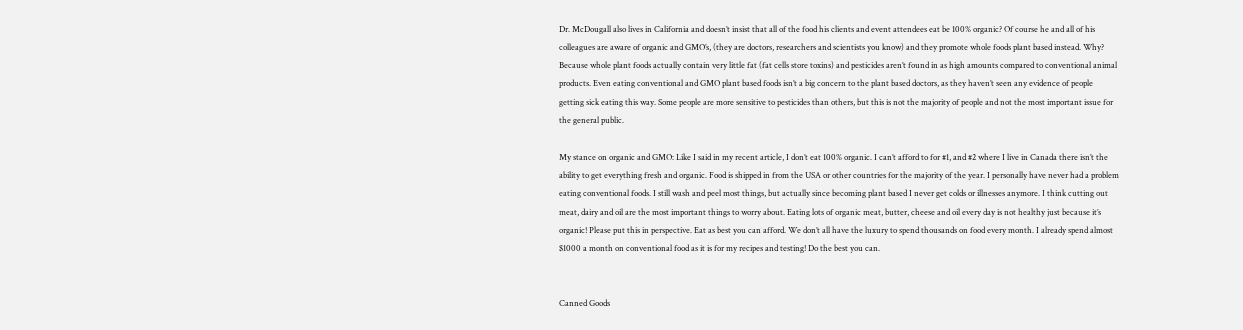Dr. McDougall also lives in California and doesn’t insist that all of the food his clients and event attendees eat be 100% organic? Of course he and all of his colleagues are aware of organic and GMO’s, (they are doctors, researchers and scientists you know) and they promote whole foods plant based instead. Why? Because whole plant foods actually contain very little fat (fat cells store toxins) and pesticides aren’t found in as high amounts compared to conventional animal products. Even eating conventional and GMO plant based foods isn’t a big concern to the plant based doctors, as they haven’t seen any evidence of people getting sick eating this way. Some people are more sensitive to pesticides than others, but this is not the majority of people and not the most important issue for the general public.

My stance on organic and GMO: Like I said in my recent article, I don’t eat 100% organic. I can’t afford to for #1, and #2 where I live in Canada there isn’t the ability to get everything fresh and organic. Food is shipped in from the USA or other countries for the majority of the year. I personally have never had a problem eating conventional foods. I still wash and peel most things, but actually since becoming plant based I never get colds or illnesses anymore. I think cutting out meat, dairy and oil are the most important things to worry about. Eating lots of organic meat, butter, cheese and oil every day is not healthy just because it’s organic! Please put this in perspective. Eat as best you can afford. We don’t all have the luxury to spend thousands on food every month. I already spend almost $1000 a month on conventional food as it is for my recipes and testing! Do the best you can.


Canned Goods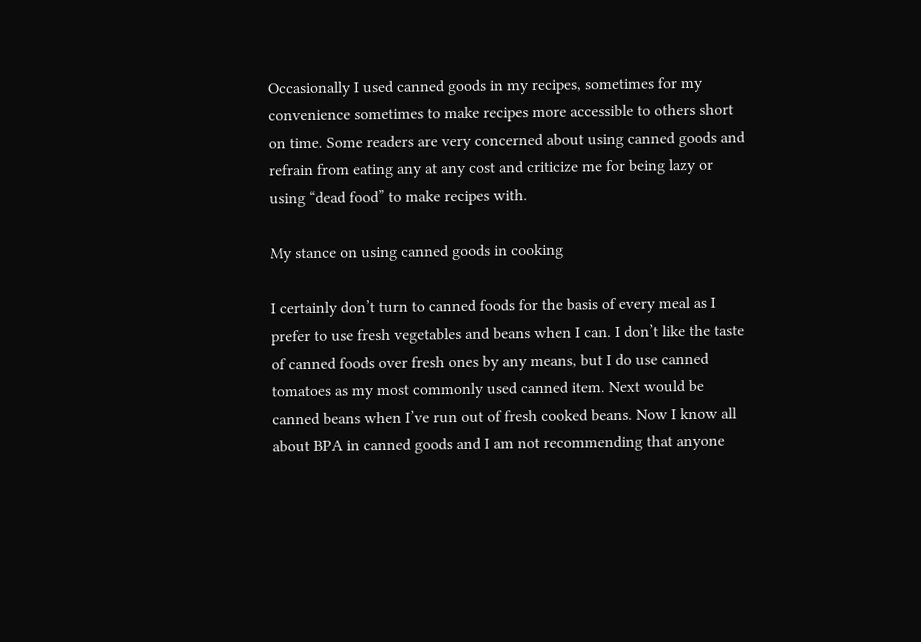Occasionally I used canned goods in my recipes, sometimes for my convenience sometimes to make recipes more accessible to others short on time. Some readers are very concerned about using canned goods and refrain from eating any at any cost and criticize me for being lazy or using “dead food” to make recipes with.

My stance on using canned goods in cooking

I certainly don’t turn to canned foods for the basis of every meal as I prefer to use fresh vegetables and beans when I can. I don’t like the taste of canned foods over fresh ones by any means, but I do use canned tomatoes as my most commonly used canned item. Next would be canned beans when I’ve run out of fresh cooked beans. Now I know all about BPA in canned goods and I am not recommending that anyone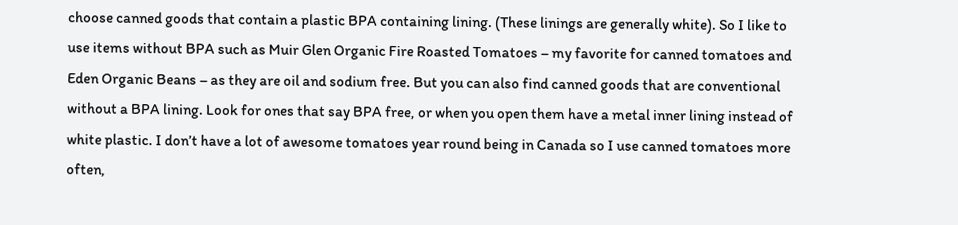choose canned goods that contain a plastic BPA containing lining. (These linings are generally white). So I like to use items without BPA such as Muir Glen Organic Fire Roasted Tomatoes – my favorite for canned tomatoes and Eden Organic Beans – as they are oil and sodium free. But you can also find canned goods that are conventional without a BPA lining. Look for ones that say BPA free, or when you open them have a metal inner lining instead of white plastic. I don’t have a lot of awesome tomatoes year round being in Canada so I use canned tomatoes more often,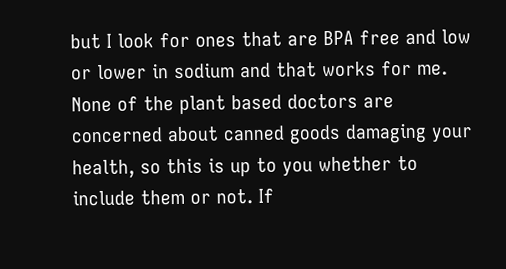but I look for ones that are BPA free and low or lower in sodium and that works for me. None of the plant based doctors are concerned about canned goods damaging your health, so this is up to you whether to include them or not. If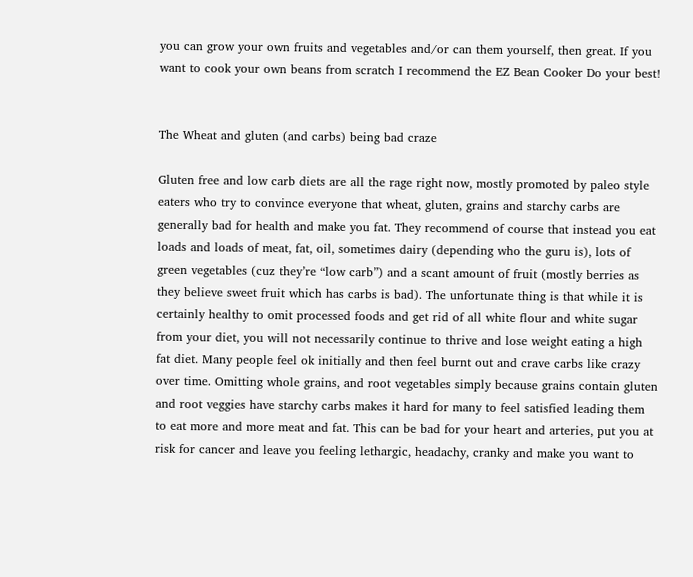you can grow your own fruits and vegetables and/or can them yourself, then great. If you want to cook your own beans from scratch I recommend the EZ Bean Cooker Do your best!


The Wheat and gluten (and carbs) being bad craze

Gluten free and low carb diets are all the rage right now, mostly promoted by paleo style eaters who try to convince everyone that wheat, gluten, grains and starchy carbs are generally bad for health and make you fat. They recommend of course that instead you eat loads and loads of meat, fat, oil, sometimes dairy (depending who the guru is), lots of green vegetables (cuz they’re “low carb”) and a scant amount of fruit (mostly berries as they believe sweet fruit which has carbs is bad). The unfortunate thing is that while it is certainly healthy to omit processed foods and get rid of all white flour and white sugar from your diet, you will not necessarily continue to thrive and lose weight eating a high fat diet. Many people feel ok initially and then feel burnt out and crave carbs like crazy over time. Omitting whole grains, and root vegetables simply because grains contain gluten and root veggies have starchy carbs makes it hard for many to feel satisfied leading them to eat more and more meat and fat. This can be bad for your heart and arteries, put you at risk for cancer and leave you feeling lethargic, headachy, cranky and make you want to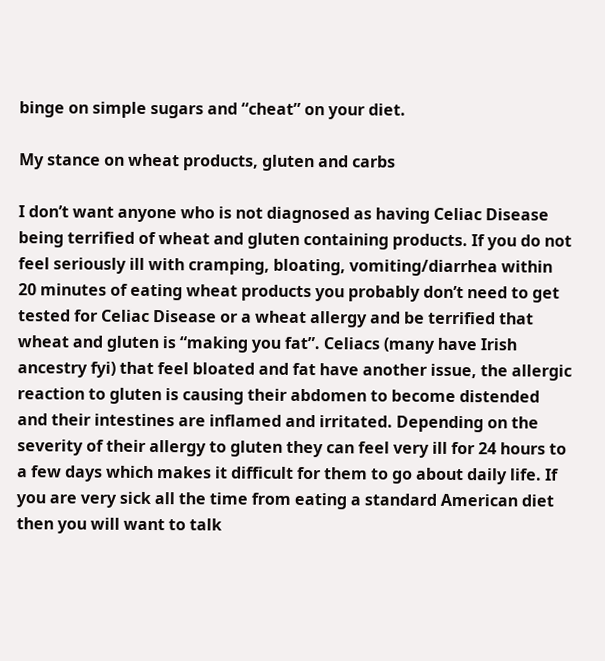binge on simple sugars and “cheat” on your diet.

My stance on wheat products, gluten and carbs

I don’t want anyone who is not diagnosed as having Celiac Disease being terrified of wheat and gluten containing products. If you do not feel seriously ill with cramping, bloating, vomiting/diarrhea within 20 minutes of eating wheat products you probably don’t need to get tested for Celiac Disease or a wheat allergy and be terrified that wheat and gluten is “making you fat”. Celiacs (many have Irish ancestry fyi) that feel bloated and fat have another issue, the allergic reaction to gluten is causing their abdomen to become distended and their intestines are inflamed and irritated. Depending on the severity of their allergy to gluten they can feel very ill for 24 hours to a few days which makes it difficult for them to go about daily life. If you are very sick all the time from eating a standard American diet then you will want to talk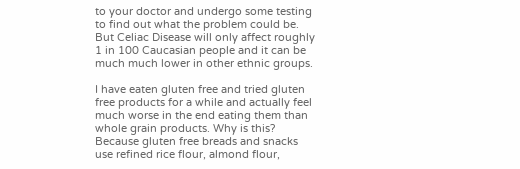to your doctor and undergo some testing to find out what the problem could be. But Celiac Disease will only affect roughly 1 in 100 Caucasian people and it can be much much lower in other ethnic groups.

I have eaten gluten free and tried gluten free products for a while and actually feel much worse in the end eating them than whole grain products. Why is this? Because gluten free breads and snacks use refined rice flour, almond flour,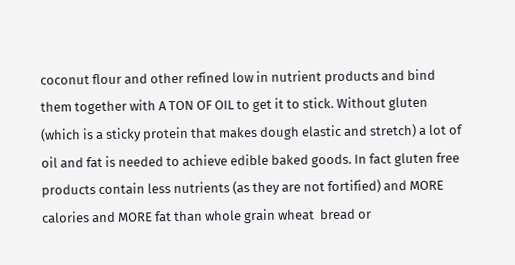coconut flour and other refined low in nutrient products and bind them together with A TON OF OIL to get it to stick. Without gluten (which is a sticky protein that makes dough elastic and stretch) a lot of oil and fat is needed to achieve edible baked goods. In fact gluten free products contain less nutrients (as they are not fortified) and MORE calories and MORE fat than whole grain wheat  bread or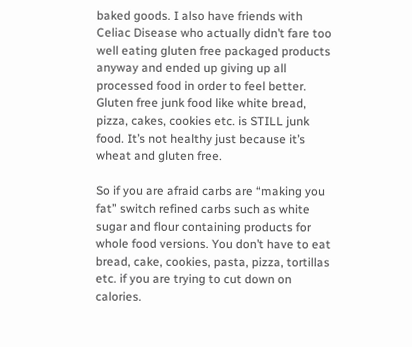baked goods. I also have friends with Celiac Disease who actually didn’t fare too well eating gluten free packaged products anyway and ended up giving up all processed food in order to feel better. Gluten free junk food like white bread, pizza, cakes, cookies etc. is STILL junk food. It’s not healthy just because it’s wheat and gluten free.

So if you are afraid carbs are “making you fat” switch refined carbs such as white sugar and flour containing products for whole food versions. You don’t have to eat bread, cake, cookies, pasta, pizza, tortillas etc. if you are trying to cut down on calories.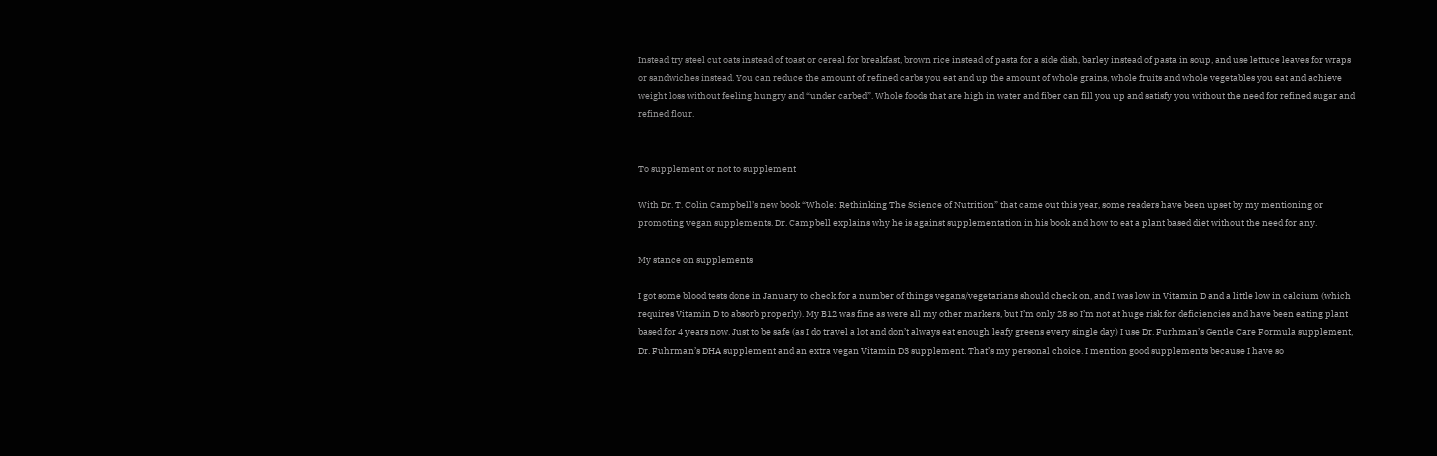Instead try steel cut oats instead of toast or cereal for breakfast, brown rice instead of pasta for a side dish, barley instead of pasta in soup, and use lettuce leaves for wraps or sandwiches instead. You can reduce the amount of refined carbs you eat and up the amount of whole grains, whole fruits and whole vegetables you eat and achieve weight loss without feeling hungry and “under carbed”. Whole foods that are high in water and fiber can fill you up and satisfy you without the need for refined sugar and refined flour.


To supplement or not to supplement

With Dr. T. Colin Campbell’s new book “Whole: Rethinking The Science of Nutrition” that came out this year, some readers have been upset by my mentioning or promoting vegan supplements. Dr. Campbell explains why he is against supplementation in his book and how to eat a plant based diet without the need for any.

My stance on supplements

I got some blood tests done in January to check for a number of things vegans/vegetarians should check on, and I was low in Vitamin D and a little low in calcium (which requires Vitamin D to absorb properly). My B12 was fine as were all my other markers, but I’m only 28 so I’m not at huge risk for deficiencies and have been eating plant based for 4 years now. Just to be safe (as I do travel a lot and don’t always eat enough leafy greens every single day) I use Dr. Furhman’s Gentle Care Formula supplement, Dr. Fuhrman’s DHA supplement and an extra vegan Vitamin D3 supplement. That’s my personal choice. I mention good supplements because I have so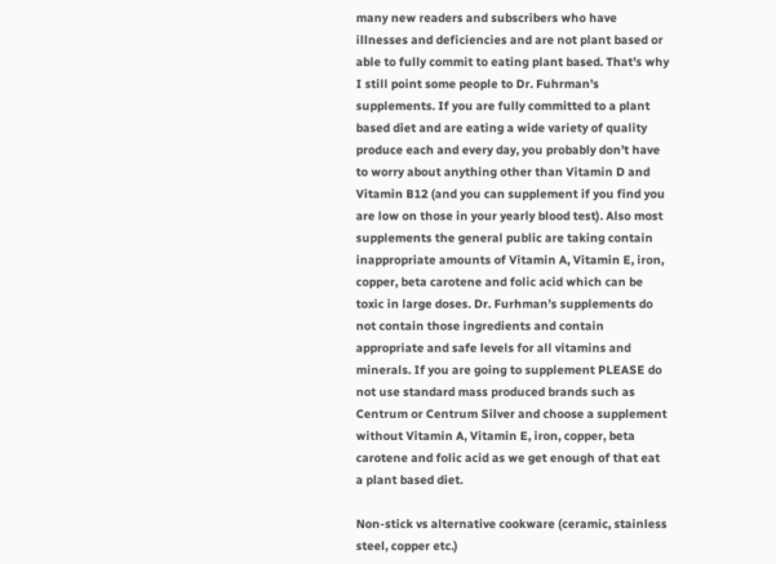many new readers and subscribers who have illnesses and deficiencies and are not plant based or able to fully commit to eating plant based. That’s why I still point some people to Dr. Fuhrman’s supplements. If you are fully committed to a plant based diet and are eating a wide variety of quality produce each and every day, you probably don’t have to worry about anything other than Vitamin D and Vitamin B12 (and you can supplement if you find you are low on those in your yearly blood test). Also most supplements the general public are taking contain inappropriate amounts of Vitamin A, Vitamin E, iron, copper, beta carotene and folic acid which can be toxic in large doses. Dr. Furhman’s supplements do not contain those ingredients and contain appropriate and safe levels for all vitamins and minerals. If you are going to supplement PLEASE do not use standard mass produced brands such as Centrum or Centrum Silver and choose a supplement without Vitamin A, Vitamin E, iron, copper, beta carotene and folic acid as we get enough of that eat a plant based diet.

Non-stick vs alternative cookware (ceramic, stainless steel, copper etc.)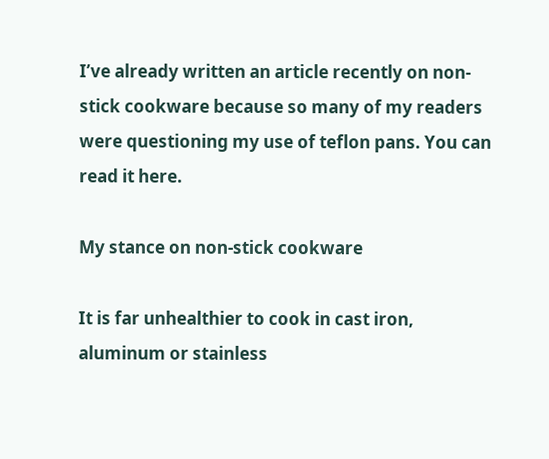I’ve already written an article recently on non-stick cookware because so many of my readers were questioning my use of teflon pans. You can read it here.

My stance on non-stick cookware

It is far unhealthier to cook in cast iron, aluminum or stainless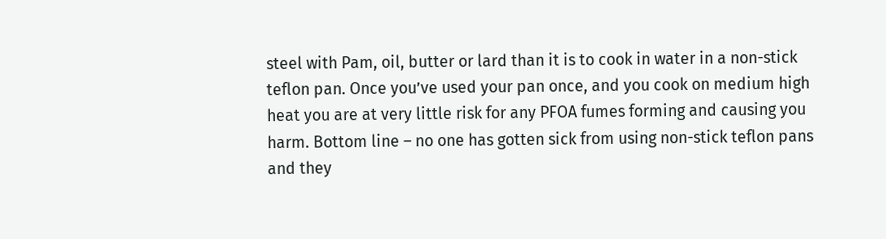steel with Pam, oil, butter or lard than it is to cook in water in a non-stick teflon pan. Once you’ve used your pan once, and you cook on medium high heat you are at very little risk for any PFOA fumes forming and causing you harm. Bottom line – no one has gotten sick from using non-stick teflon pans and they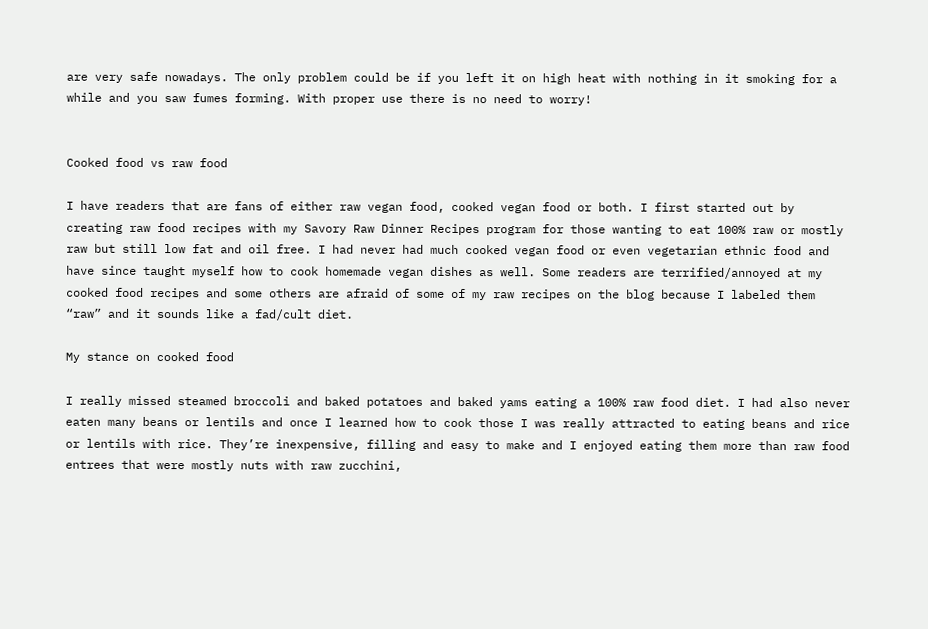are very safe nowadays. The only problem could be if you left it on high heat with nothing in it smoking for a while and you saw fumes forming. With proper use there is no need to worry!


Cooked food vs raw food

I have readers that are fans of either raw vegan food, cooked vegan food or both. I first started out by creating raw food recipes with my Savory Raw Dinner Recipes program for those wanting to eat 100% raw or mostly raw but still low fat and oil free. I had never had much cooked vegan food or even vegetarian ethnic food and have since taught myself how to cook homemade vegan dishes as well. Some readers are terrified/annoyed at my cooked food recipes and some others are afraid of some of my raw recipes on the blog because I labeled them “raw” and it sounds like a fad/cult diet.

My stance on cooked food

I really missed steamed broccoli and baked potatoes and baked yams eating a 100% raw food diet. I had also never eaten many beans or lentils and once I learned how to cook those I was really attracted to eating beans and rice or lentils with rice. They’re inexpensive, filling and easy to make and I enjoyed eating them more than raw food entrees that were mostly nuts with raw zucchini,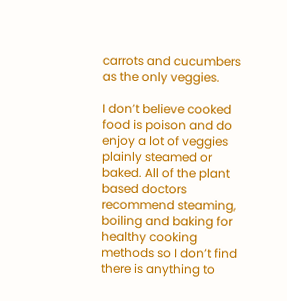carrots and cucumbers as the only veggies.

I don’t believe cooked food is poison and do enjoy a lot of veggies plainly steamed or baked. All of the plant based doctors recommend steaming, boiling and baking for healthy cooking methods so I don’t find there is anything to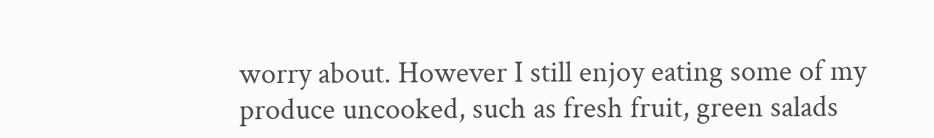worry about. However I still enjoy eating some of my produce uncooked, such as fresh fruit, green salads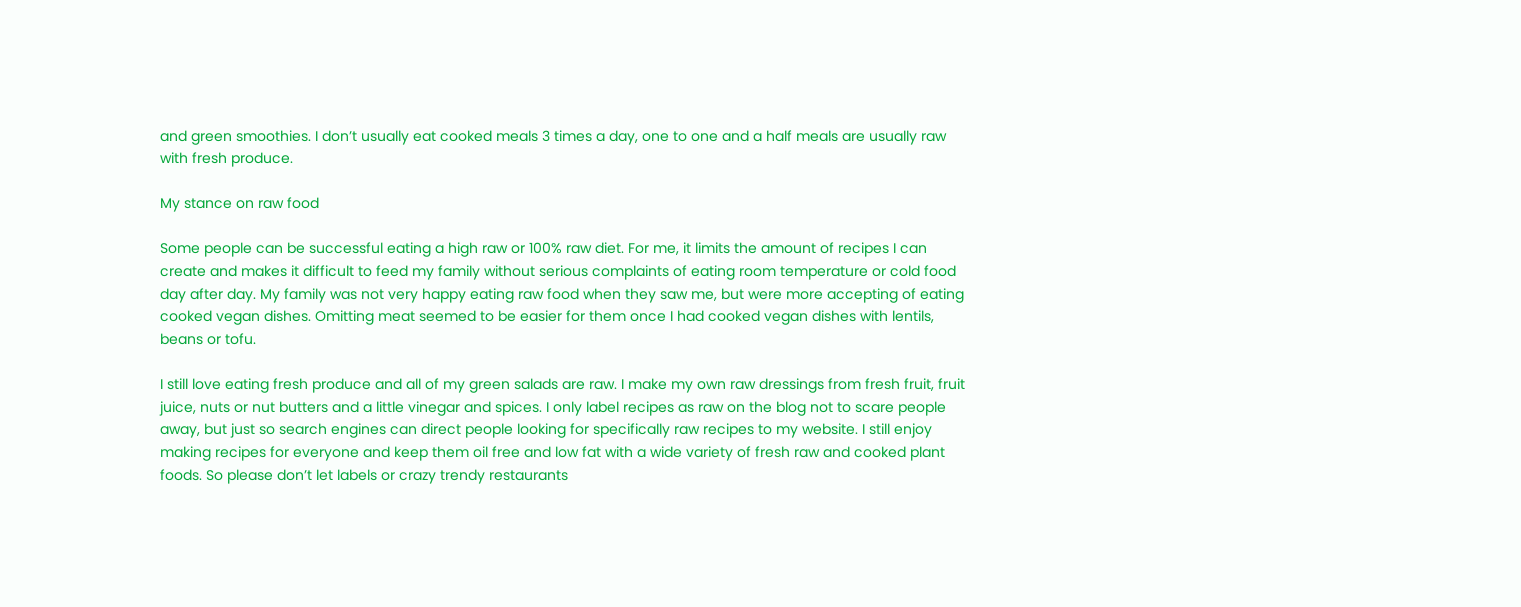and green smoothies. I don’t usually eat cooked meals 3 times a day, one to one and a half meals are usually raw with fresh produce.

My stance on raw food

Some people can be successful eating a high raw or 100% raw diet. For me, it limits the amount of recipes I can create and makes it difficult to feed my family without serious complaints of eating room temperature or cold food day after day. My family was not very happy eating raw food when they saw me, but were more accepting of eating cooked vegan dishes. Omitting meat seemed to be easier for them once I had cooked vegan dishes with lentils, beans or tofu.

I still love eating fresh produce and all of my green salads are raw. I make my own raw dressings from fresh fruit, fruit juice, nuts or nut butters and a little vinegar and spices. I only label recipes as raw on the blog not to scare people away, but just so search engines can direct people looking for specifically raw recipes to my website. I still enjoy making recipes for everyone and keep them oil free and low fat with a wide variety of fresh raw and cooked plant foods. So please don’t let labels or crazy trendy restaurants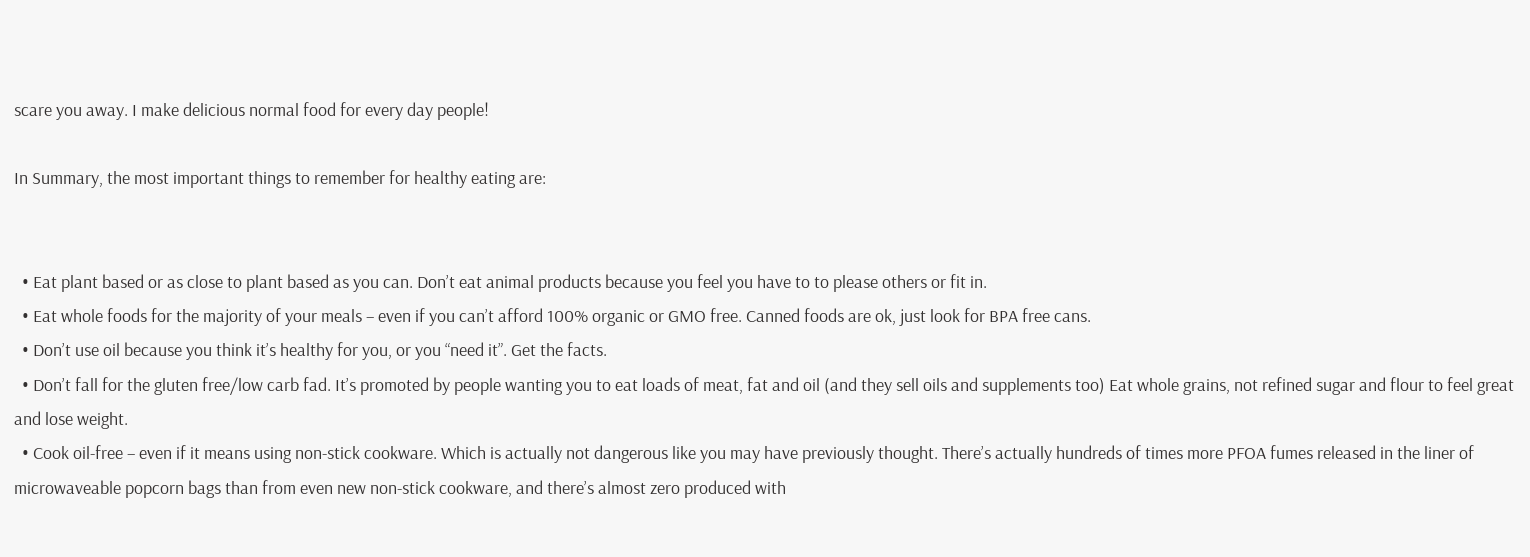scare you away. I make delicious normal food for every day people!

In Summary, the most important things to remember for healthy eating are:


  • Eat plant based or as close to plant based as you can. Don’t eat animal products because you feel you have to to please others or fit in.
  • Eat whole foods for the majority of your meals – even if you can’t afford 100% organic or GMO free. Canned foods are ok, just look for BPA free cans.
  • Don’t use oil because you think it’s healthy for you, or you “need it”. Get the facts.
  • Don’t fall for the gluten free/low carb fad. It’s promoted by people wanting you to eat loads of meat, fat and oil (and they sell oils and supplements too) Eat whole grains, not refined sugar and flour to feel great and lose weight.
  • Cook oil-free – even if it means using non-stick cookware. Which is actually not dangerous like you may have previously thought. There’s actually hundreds of times more PFOA fumes released in the liner of microwaveable popcorn bags than from even new non-stick cookware, and there’s almost zero produced with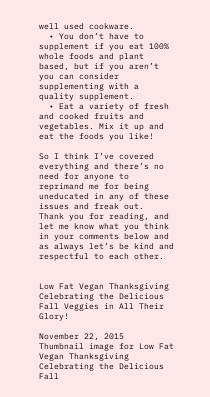well used cookware.
  • You don’t have to supplement if you eat 100% whole foods and plant based, but if you aren’t you can consider supplementing with a quality supplement.
  • Eat a variety of fresh and cooked fruits and vegetables. Mix it up and eat the foods you like!

So I think I’ve covered everything and there’s no need for anyone to reprimand me for being uneducated in any of these issues and freak out.  Thank you for reading, and let me know what you think in your comments below and as always let’s be kind and respectful to each other.


Low Fat Vegan Thanksgiving Celebrating the Delicious Fall Veggies in All Their Glory!

November 22, 2015
Thumbnail image for Low Fat Vegan Thanksgiving Celebrating the Delicious Fall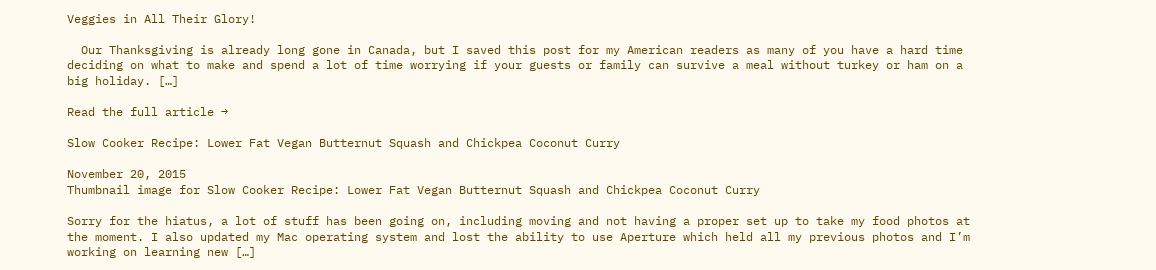Veggies in All Their Glory!

  Our Thanksgiving is already long gone in Canada, but I saved this post for my American readers as many of you have a hard time deciding on what to make and spend a lot of time worrying if your guests or family can survive a meal without turkey or ham on a big holiday. […]

Read the full article →

Slow Cooker Recipe: Lower Fat Vegan Butternut Squash and Chickpea Coconut Curry

November 20, 2015
Thumbnail image for Slow Cooker Recipe: Lower Fat Vegan Butternut Squash and Chickpea Coconut Curry

Sorry for the hiatus, a lot of stuff has been going on, including moving and not having a proper set up to take my food photos at the moment. I also updated my Mac operating system and lost the ability to use Aperture which held all my previous photos and I’m working on learning new […]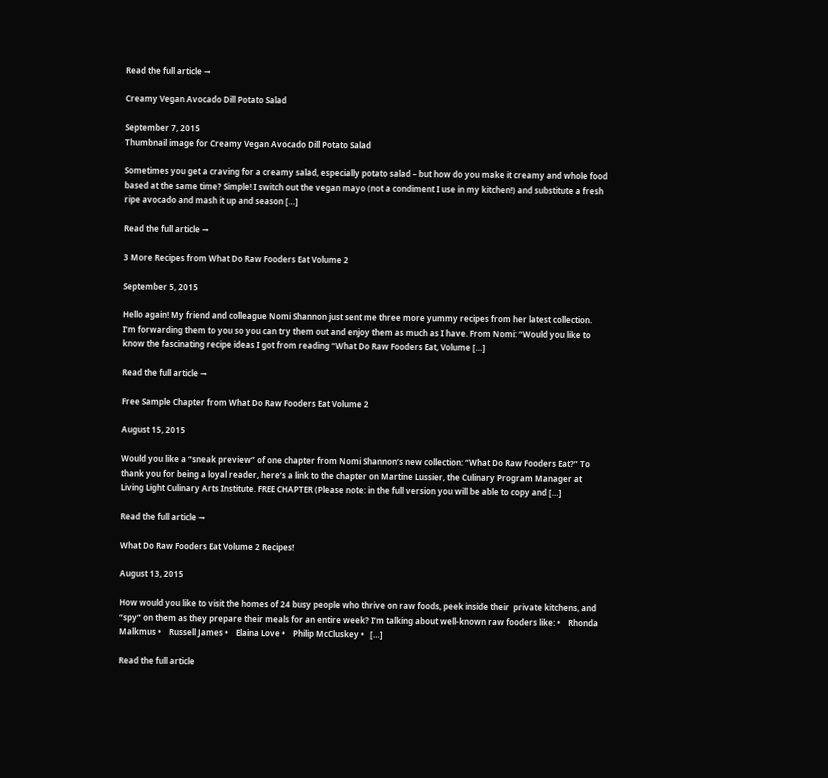Read the full article →

Creamy Vegan Avocado Dill Potato Salad

September 7, 2015
Thumbnail image for Creamy Vegan Avocado Dill Potato Salad

Sometimes you get a craving for a creamy salad, especially potato salad – but how do you make it creamy and whole food based at the same time? Simple! I switch out the vegan mayo (not a condiment I use in my kitchen!) and substitute a fresh ripe avocado and mash it up and season […]

Read the full article →

3 More Recipes from What Do Raw Fooders Eat Volume 2

September 5, 2015

Hello again! My friend and colleague Nomi Shannon just sent me three more yummy recipes from her latest collection. I’m forwarding them to you so you can try them out and enjoy them as much as I have. From Nomi: “Would you like to know the fascinating recipe ideas I got from reading “What Do Raw Fooders Eat, Volume […]

Read the full article →

Free Sample Chapter from What Do Raw Fooders Eat Volume 2

August 15, 2015

Would you like a “sneak preview” of one chapter from Nomi Shannon’s new collection: “What Do Raw Fooders Eat?” To thank you for being a loyal reader, here’s a link to the chapter on Martine Lussier, the Culinary Program Manager at Living Light Culinary Arts Institute. FREE CHAPTER (Please note: in the full version you will be able to copy and […]

Read the full article →

What Do Raw Fooders Eat Volume 2 Recipes!

August 13, 2015

How would you like to visit the homes of 24 busy people who thrive on raw foods, peek inside their  private kitchens, and “spy” on them as they prepare their meals for an entire week? I’m talking about well-known raw fooders like: •    Rhonda Malkmus •    Russell James •    Elaina Love •    Philip McCluskey •   […]

Read the full article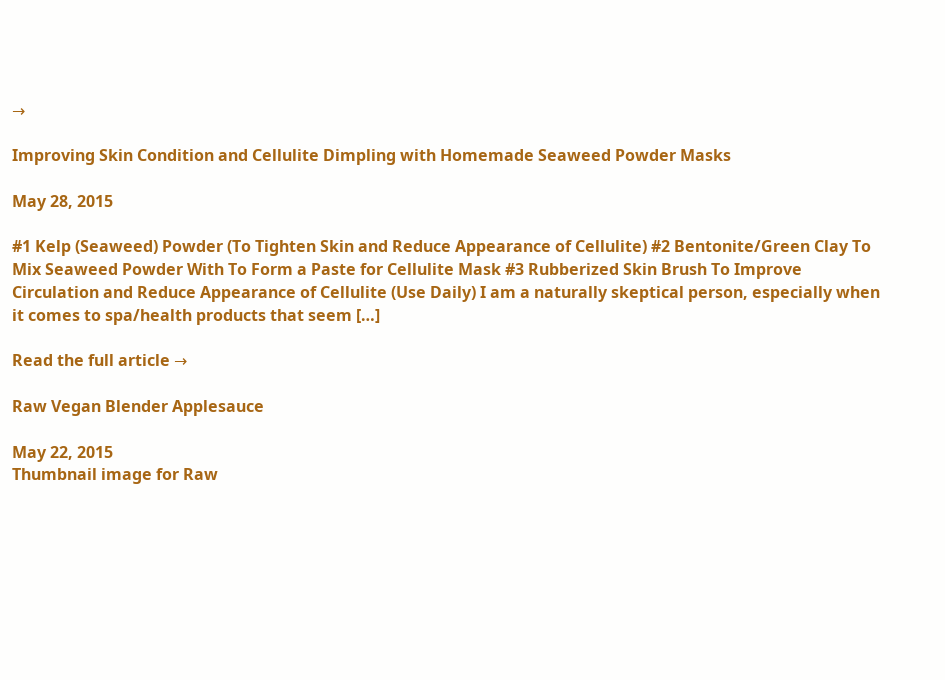→

Improving Skin Condition and Cellulite Dimpling with Homemade Seaweed Powder Masks

May 28, 2015

#1 Kelp (Seaweed) Powder (To Tighten Skin and Reduce Appearance of Cellulite) #2 Bentonite/Green Clay To Mix Seaweed Powder With To Form a Paste for Cellulite Mask #3 Rubberized Skin Brush To Improve Circulation and Reduce Appearance of Cellulite (Use Daily) I am a naturally skeptical person, especially when it comes to spa/health products that seem […]

Read the full article →

Raw Vegan Blender Applesauce

May 22, 2015
Thumbnail image for Raw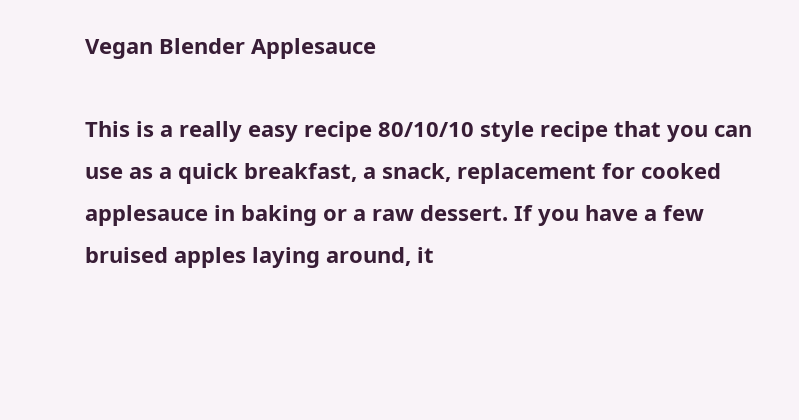Vegan Blender Applesauce

This is a really easy recipe 80/10/10 style recipe that you can use as a quick breakfast, a snack, replacement for cooked applesauce in baking or a raw dessert. If you have a few bruised apples laying around, it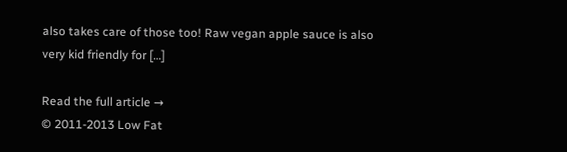also takes care of those too! Raw vegan apple sauce is also very kid friendly for […]

Read the full article →
© 2011-2013 Low Fat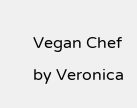Vegan Chef by Veronica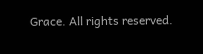Grace. All rights reserved.